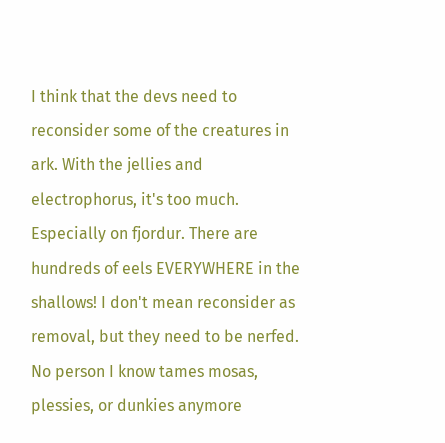I think that the devs need to reconsider some of the creatures in ark. With the jellies and electrophorus, it's too much. Especially on fjordur. There are hundreds of eels EVERYWHERE in the shallows! I don't mean reconsider as removal, but they need to be nerfed. No person I know tames mosas, plessies, or dunkies anymore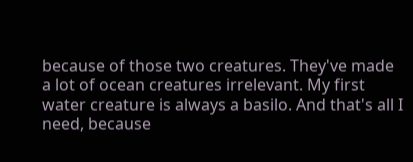because of those two creatures. They've made a lot of ocean creatures irrelevant. My first water creature is always a basilo. And that's all I need, because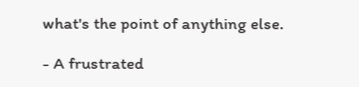what's the point of anything else.

- A frustrated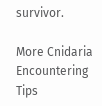survivor.

More Cnidaria Encountering Tips